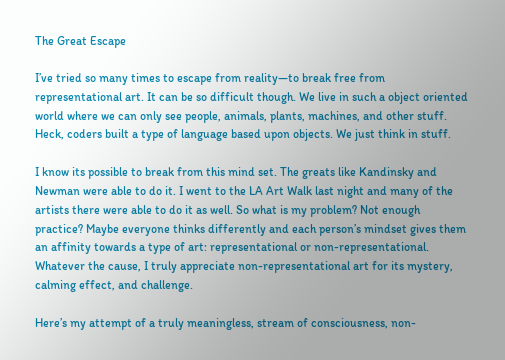The Great Escape

I’ve tried so many times to escape from reality—to break free from representational art. It can be so difficult though. We live in such a object oriented world where we can only see people, animals, plants, machines, and other stuff. Heck, coders built a type of language based upon objects. We just think in stuff.

I know its possible to break from this mind set. The greats like Kandinsky and Newman were able to do it. I went to the LA Art Walk last night and many of the artists there were able to do it as well. So what is my problem? Not enough practice? Maybe everyone thinks differently and each person’s mindset gives them an affinity towards a type of art: representational or non-representational. Whatever the cause, I truly appreciate non-representational art for its mystery, calming effect, and challenge.

Here’s my attempt of a truly meaningless, stream of consciousness, non-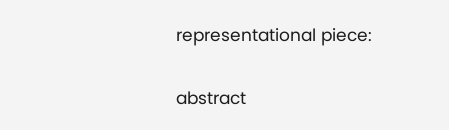representational piece:

abstract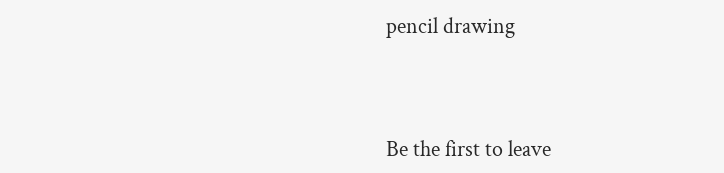pencil drawing



Be the first to leave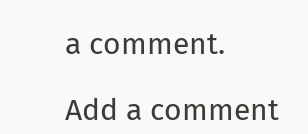a comment.

Add a comment